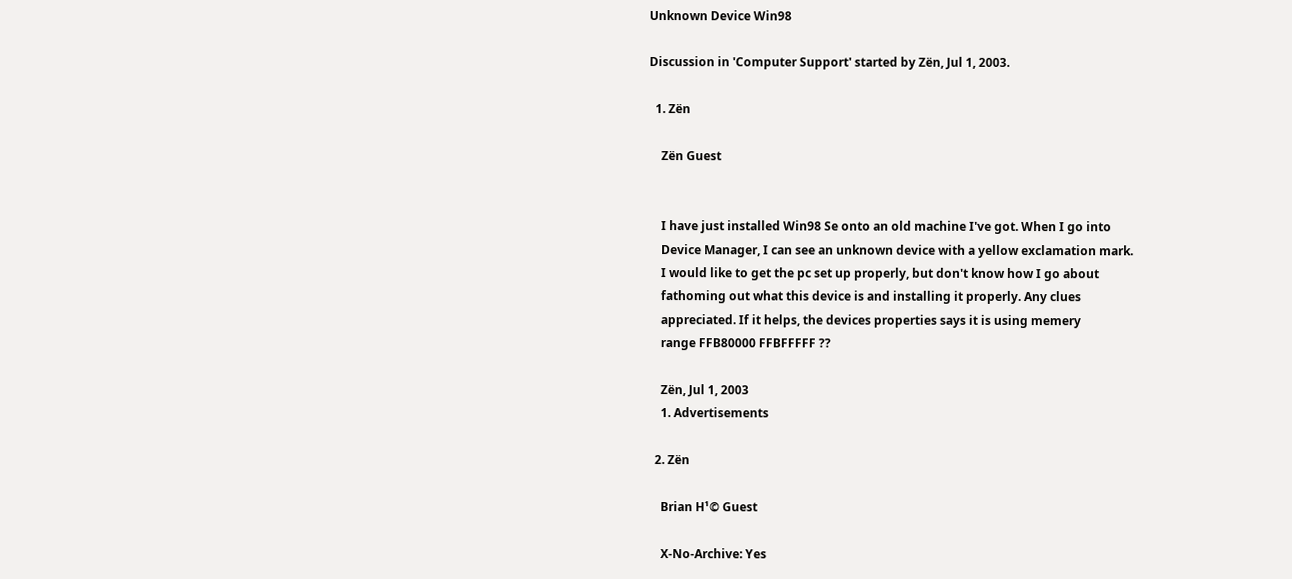Unknown Device Win98

Discussion in 'Computer Support' started by Zën, Jul 1, 2003.

  1. Zën

    Zën Guest


    I have just installed Win98 Se onto an old machine I've got. When I go into
    Device Manager, I can see an unknown device with a yellow exclamation mark.
    I would like to get the pc set up properly, but don't know how I go about
    fathoming out what this device is and installing it properly. Any clues
    appreciated. If it helps, the devices properties says it is using memery
    range FFB80000 FFBFFFFF ??

    Zën, Jul 1, 2003
    1. Advertisements

  2. Zën

    Brian H¹© Guest

    X-No-Archive: Yes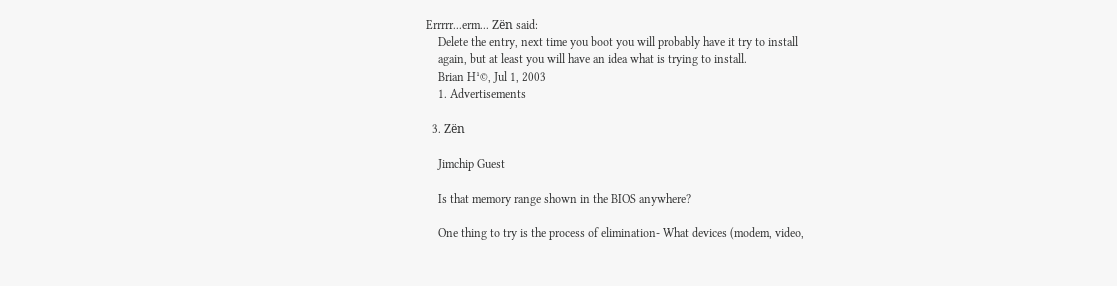Errrrr...erm... Zën said:
    Delete the entry, next time you boot you will probably have it try to install
    again, but at least you will have an idea what is trying to install.
    Brian H¹©, Jul 1, 2003
    1. Advertisements

  3. Zën

    Jimchip Guest

    Is that memory range shown in the BIOS anywhere?

    One thing to try is the process of elimination- What devices (modem, video,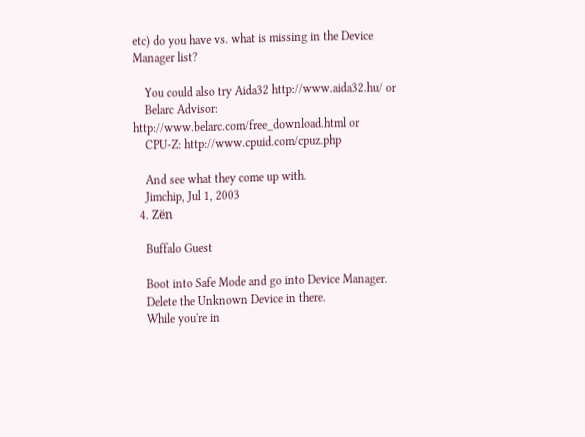etc) do you have vs. what is missing in the Device Manager list?

    You could also try Aida32 http://www.aida32.hu/ or
    Belarc Advisor: http://www.belarc.com/free_download.html or
    CPU-Z: http://www.cpuid.com/cpuz.php

    And see what they come up with.
    Jimchip, Jul 1, 2003
  4. Zën

    Buffalo Guest

    Boot into Safe Mode and go into Device Manager.
    Delete the Unknown Device in there.
    While you're in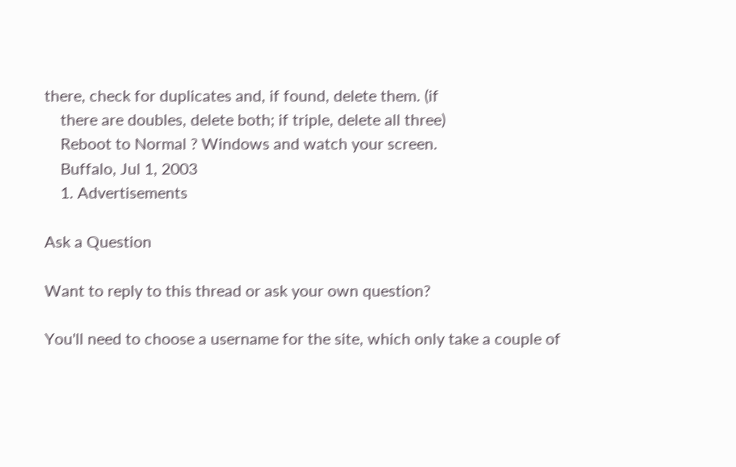there, check for duplicates and, if found, delete them. (if
    there are doubles, delete both; if triple, delete all three)
    Reboot to Normal ? Windows and watch your screen.
    Buffalo, Jul 1, 2003
    1. Advertisements

Ask a Question

Want to reply to this thread or ask your own question?

You'll need to choose a username for the site, which only take a couple of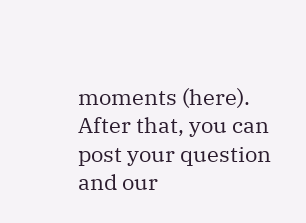moments (here). After that, you can post your question and our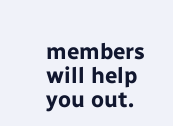members will help you out.